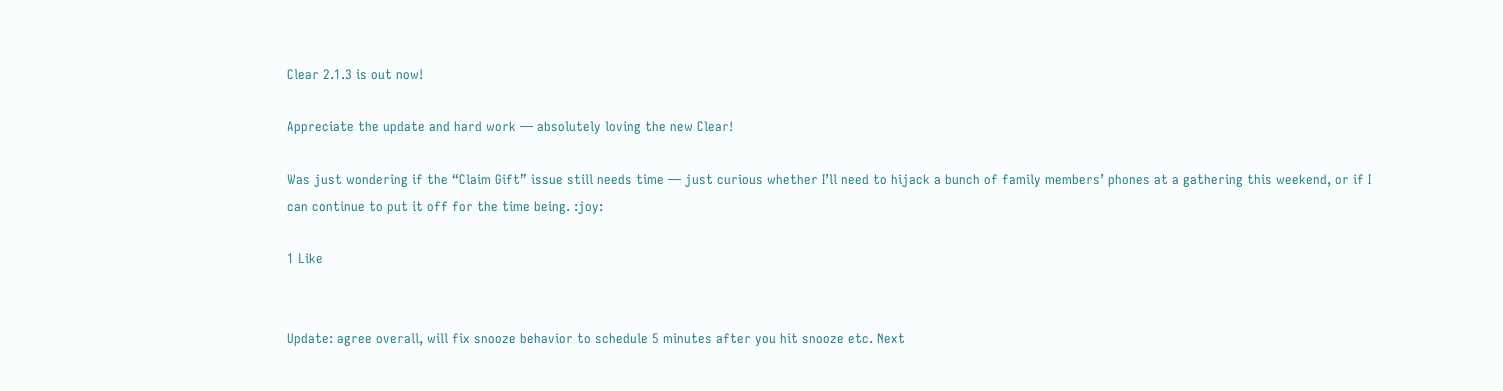Clear 2.1.3 is out now!

Appreciate the update and hard work — absolutely loving the new Clear!

Was just wondering if the “Claim Gift” issue still needs time — just curious whether I’ll need to hijack a bunch of family members’ phones at a gathering this weekend, or if I can continue to put it off for the time being. :joy:

1 Like


Update: agree overall, will fix snooze behavior to schedule 5 minutes after you hit snooze etc. Next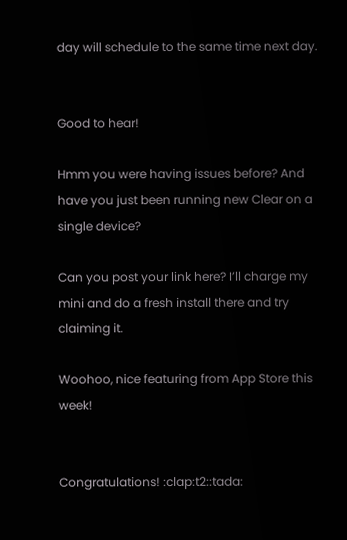day will schedule to the same time next day.


Good to hear!

Hmm you were having issues before? And have you just been running new Clear on a single device?

Can you post your link here? I’ll charge my mini and do a fresh install there and try claiming it.

Woohoo, nice featuring from App Store this week!


Congratulations! :clap:t2::tada: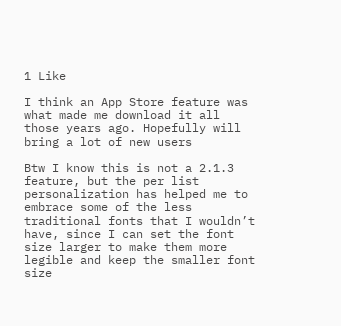1 Like

I think an App Store feature was what made me download it all those years ago. Hopefully will bring a lot of new users

Btw I know this is not a 2.1.3 feature, but the per list personalization has helped me to embrace some of the less traditional fonts that I wouldn’t have, since I can set the font size larger to make them more legible and keep the smaller font size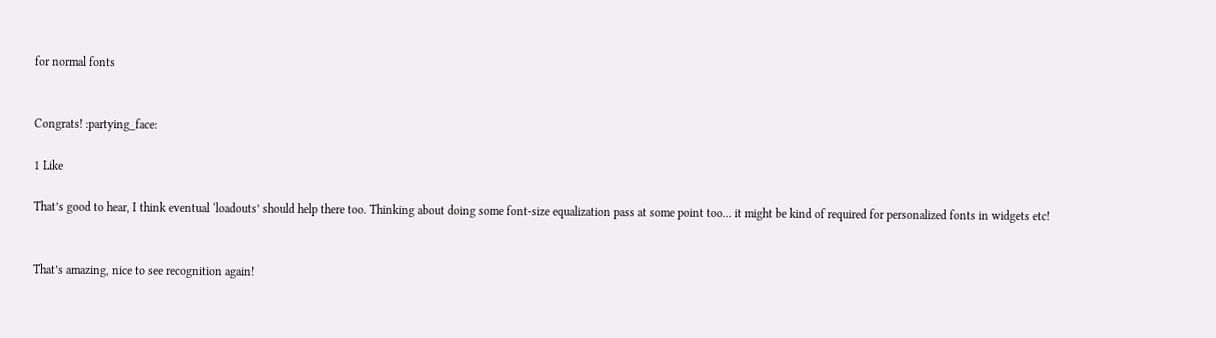for normal fonts


Congrats! :partying_face:

1 Like

That’s good to hear, I think eventual ‘loadouts’ should help there too. Thinking about doing some font-size equalization pass at some point too… it might be kind of required for personalized fonts in widgets etc!


That’s amazing, nice to see recognition again!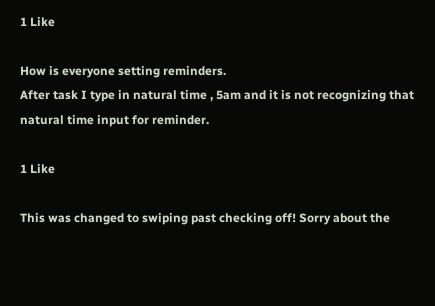1 Like

How is everyone setting reminders.
After task I type in natural time , 5am and it is not recognizing that natural time input for reminder.

1 Like

This was changed to swiping past checking off! Sorry about the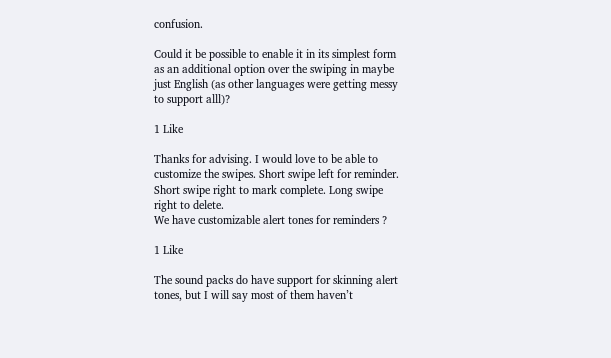confusion.

Could it be possible to enable it in its simplest form as an additional option over the swiping in maybe just English (as other languages were getting messy to support alll)?

1 Like

Thanks for advising. I would love to be able to customize the swipes. Short swipe left for reminder. Short swipe right to mark complete. Long swipe right to delete.
We have customizable alert tones for reminders ?

1 Like

The sound packs do have support for skinning alert tones, but I will say most of them haven’t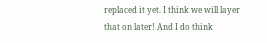replaced it yet. I think we will layer that on later! And I do think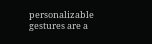personalizable gestures are a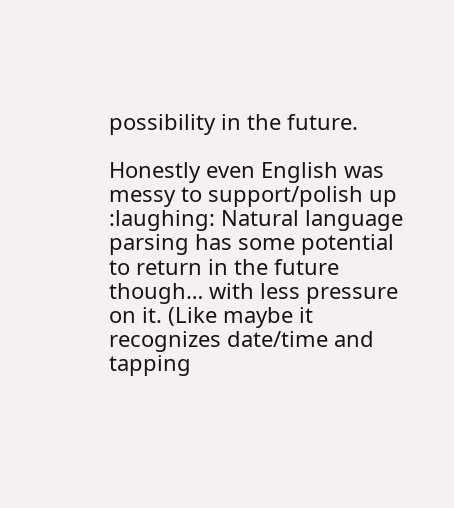possibility in the future.

Honestly even English was messy to support/polish up :laughing: Natural language parsing has some potential to return in the future though… with less pressure on it. (Like maybe it recognizes date/time and tapping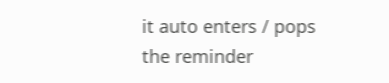it auto enters / pops the reminder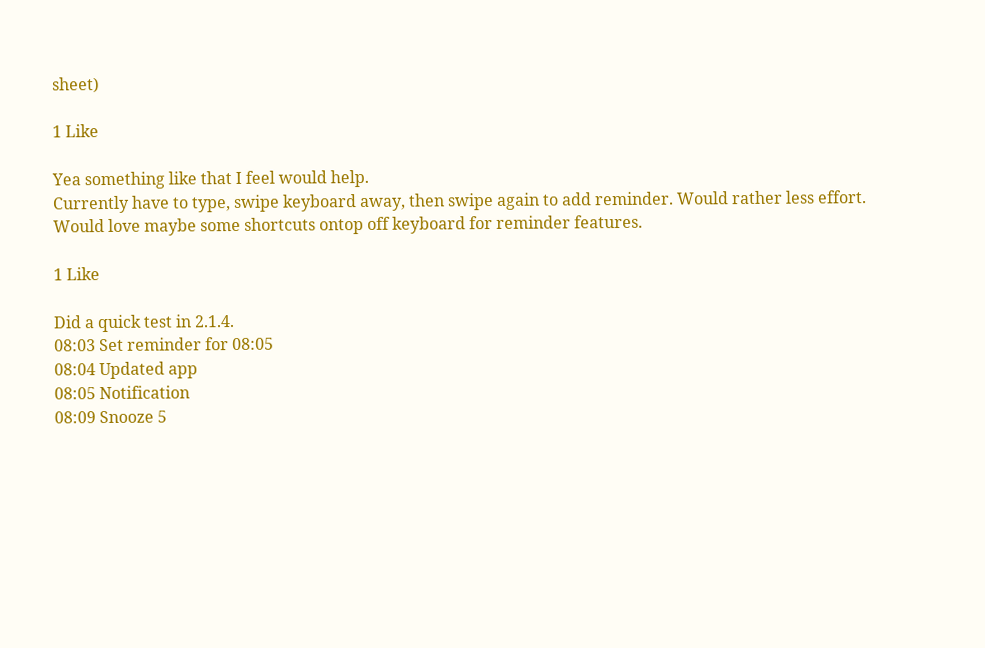sheet)

1 Like

Yea something like that I feel would help.
Currently have to type, swipe keyboard away, then swipe again to add reminder. Would rather less effort.
Would love maybe some shortcuts ontop off keyboard for reminder features.

1 Like

Did a quick test in 2.1.4.
08:03 Set reminder for 08:05
08:04 Updated app
08:05 Notification
08:09 Snooze 5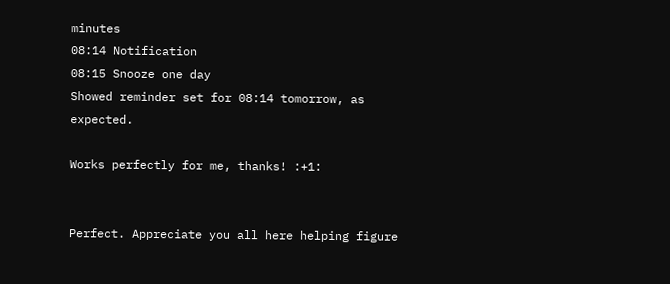minutes
08:14 Notification
08:15 Snooze one day
Showed reminder set for 08:14 tomorrow, as expected.

Works perfectly for me, thanks! :+1:


Perfect. Appreciate you all here helping figure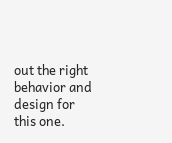out the right behavior and design for this one.